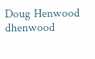Doug Henwood dhenwood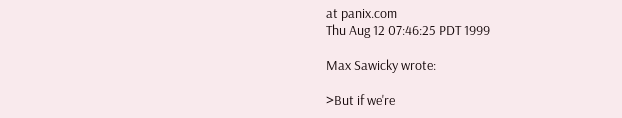at panix.com
Thu Aug 12 07:46:25 PDT 1999

Max Sawicky wrote:

>But if we're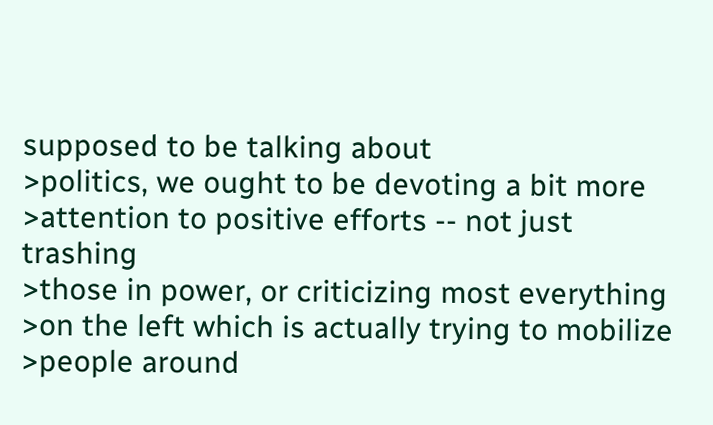supposed to be talking about
>politics, we ought to be devoting a bit more
>attention to positive efforts -- not just trashing
>those in power, or criticizing most everything
>on the left which is actually trying to mobilize
>people around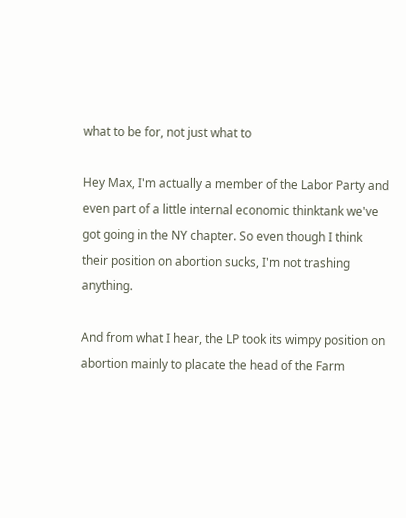what to be for, not just what to

Hey Max, I'm actually a member of the Labor Party and even part of a little internal economic thinktank we've got going in the NY chapter. So even though I think their position on abortion sucks, I'm not trashing anything.

And from what I hear, the LP took its wimpy position on abortion mainly to placate the head of the Farm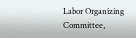Labor Organizing Committee,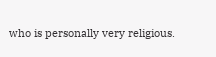who is personally very religious.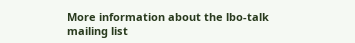More information about the lbo-talk mailing list